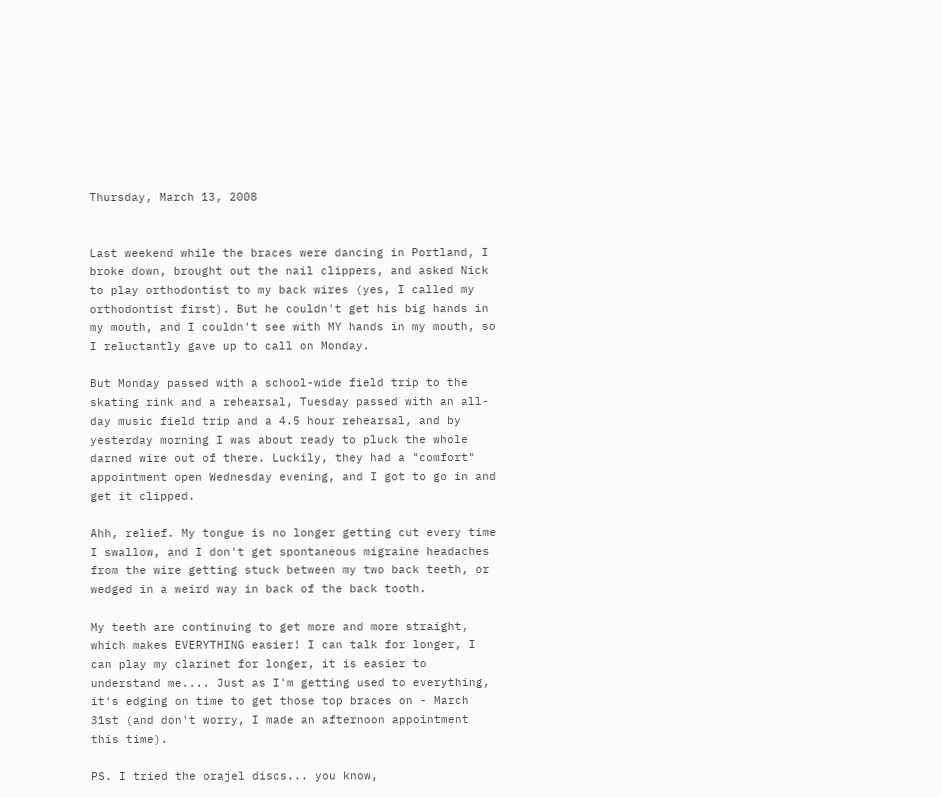Thursday, March 13, 2008


Last weekend while the braces were dancing in Portland, I broke down, brought out the nail clippers, and asked Nick to play orthodontist to my back wires (yes, I called my orthodontist first). But he couldn't get his big hands in my mouth, and I couldn't see with MY hands in my mouth, so I reluctantly gave up to call on Monday.

But Monday passed with a school-wide field trip to the skating rink and a rehearsal, Tuesday passed with an all-day music field trip and a 4.5 hour rehearsal, and by yesterday morning I was about ready to pluck the whole darned wire out of there. Luckily, they had a "comfort" appointment open Wednesday evening, and I got to go in and get it clipped.

Ahh, relief. My tongue is no longer getting cut every time I swallow, and I don't get spontaneous migraine headaches from the wire getting stuck between my two back teeth, or wedged in a weird way in back of the back tooth.

My teeth are continuing to get more and more straight, which makes EVERYTHING easier! I can talk for longer, I can play my clarinet for longer, it is easier to understand me.... Just as I'm getting used to everything, it's edging on time to get those top braces on - March 31st (and don't worry, I made an afternoon appointment this time).

PS. I tried the orajel discs... you know,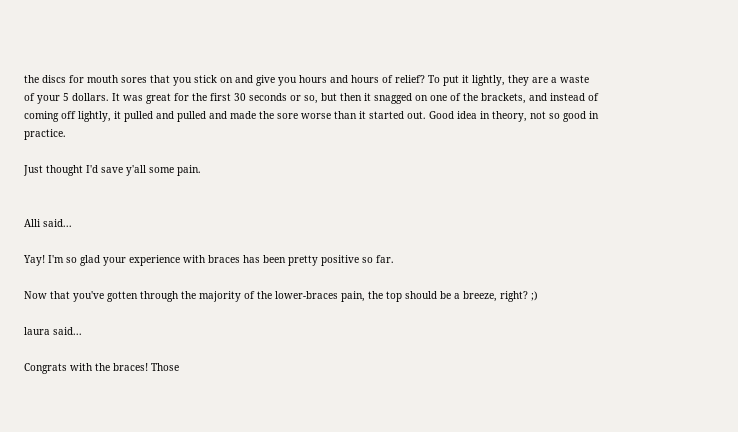the discs for mouth sores that you stick on and give you hours and hours of relief? To put it lightly, they are a waste of your 5 dollars. It was great for the first 30 seconds or so, but then it snagged on one of the brackets, and instead of coming off lightly, it pulled and pulled and made the sore worse than it started out. Good idea in theory, not so good in practice.

Just thought I'd save y'all some pain.


Alli said...

Yay! I'm so glad your experience with braces has been pretty positive so far.

Now that you've gotten through the majority of the lower-braces pain, the top should be a breeze, right? ;)

laura said...

Congrats with the braces! Those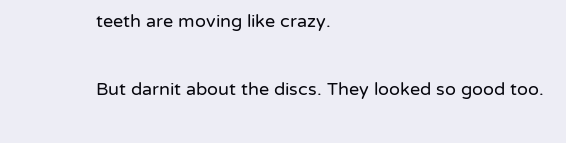teeth are moving like crazy.

But darnit about the discs. They looked so good too.